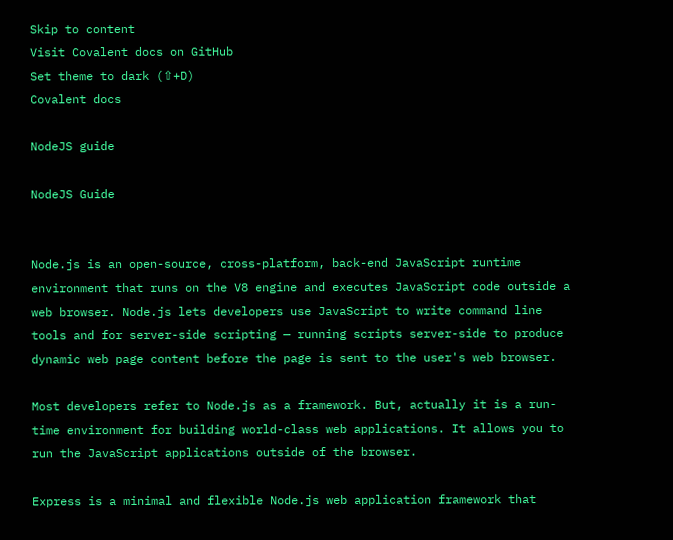Skip to content
Visit Covalent docs on GitHub
Set theme to dark (⇧+D)
Covalent docs

NodeJS guide

NodeJS Guide


Node.js is an open-source, cross-platform, back-end JavaScript runtime environment that runs on the V8 engine and executes JavaScript code outside a web browser. Node.js lets developers use JavaScript to write command line tools and for server-side scripting — running scripts server-side to produce dynamic web page content before the page is sent to the user's web browser.

Most developers refer to Node.js as a framework. But, actually it is a run-time environment for building world-class web applications. It allows you to run the JavaScript applications outside of the browser.

Express is a minimal and flexible Node.js web application framework that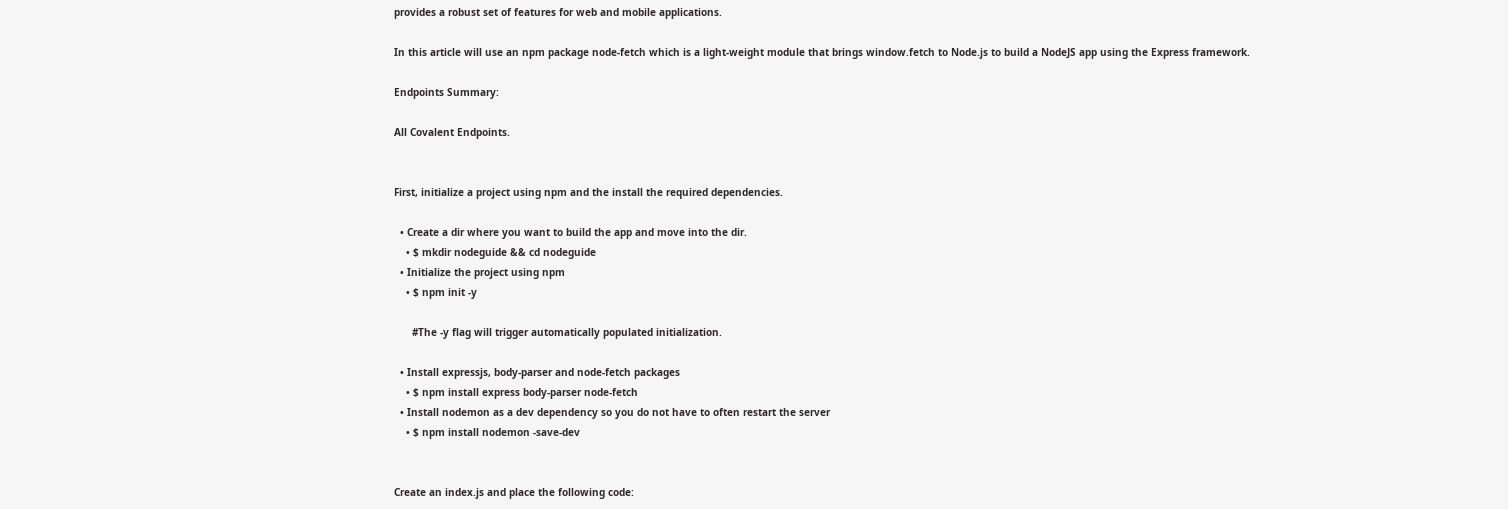provides a robust set of features for web and mobile applications.

In this article will use an npm package node-fetch which is a light-weight module that brings window.fetch to Node.js to build a NodeJS app using the Express framework.

Endpoints Summary:

All Covalent Endpoints.


First, initialize a project using npm and the install the required dependencies.

  • Create a dir where you want to build the app and move into the dir.
    • $ mkdir nodeguide && cd nodeguide
  • Initialize the project using npm
    • $ npm init -y

      #The -y flag will trigger automatically populated initialization.

  • Install expressjs, body-parser and node-fetch packages
    • $ npm install express body-parser node-fetch
  • Install nodemon as a dev dependency so you do not have to often restart the server
    • $ npm install nodemon -save-dev


Create an index.js and place the following code: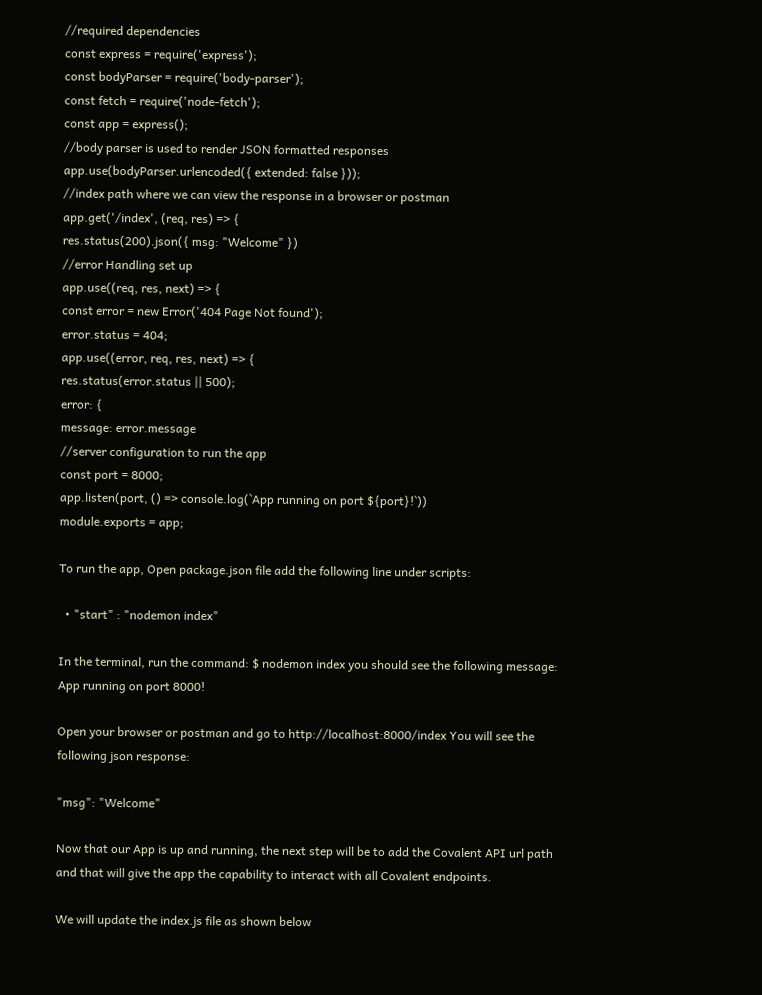//required dependencies
const express = require('express');
const bodyParser = require('body-parser');
const fetch = require('node-fetch');
const app = express();
//body parser is used to render JSON formatted responses
app.use(bodyParser.urlencoded({ extended: false }));
//index path where we can view the response in a browser or postman
app.get('/index', (req, res) => {
res.status(200).json({ msg: "Welcome" })
//error Handling set up
app.use((req, res, next) => {
const error = new Error('404 Page Not found');
error.status = 404;
app.use((error, req, res, next) => {
res.status(error.status || 500);
error: {
message: error.message
//server configuration to run the app
const port = 8000;
app.listen(port, () => console.log(`App running on port ${port}!`))
module.exports = app;

To run the app, Open package.json file add the following line under scripts:

  • "start" : "nodemon index"

In the terminal, run the command: $ nodemon index you should see the following message: App running on port 8000!

Open your browser or postman and go to http://localhost:8000/index You will see the following json response:

"msg": "Welcome"

Now that our App is up and running, the next step will be to add the Covalent API url path and that will give the app the capability to interact with all Covalent endpoints.

We will update the index.js file as shown below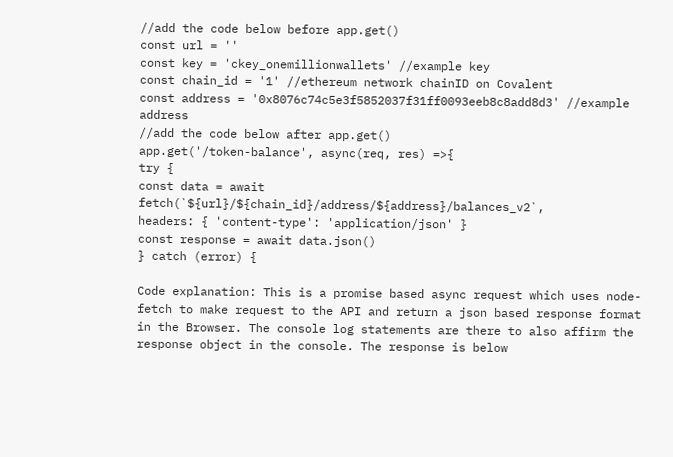//add the code below before app.get()
const url = ''
const key = 'ckey_onemillionwallets' //example key
const chain_id = '1' //ethereum network chainID on Covalent
const address = '0x8076c74c5e3f5852037f31ff0093eeb8c8add8d3' //example address
//add the code below after app.get()
app.get('/token-balance', async(req, res) =>{
try {
const data = await fetch(`${url}/${chain_id}/address/${address}/balances_v2`,
headers: { 'content-type': 'application/json' }
const response = await data.json()
} catch (error) {

Code explanation: This is a promise based async request which uses node-fetch to make request to the API and return a json based response format in the Browser. The console log statements are there to also affirm the response object in the console. The response is below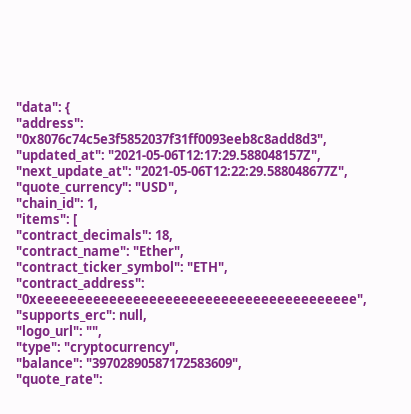"data": {
"address": "0x8076c74c5e3f5852037f31ff0093eeb8c8add8d3",
"updated_at": "2021-05-06T12:17:29.588048157Z",
"next_update_at": "2021-05-06T12:22:29.588048677Z",
"quote_currency": "USD",
"chain_id": 1,
"items": [
"contract_decimals": 18,
"contract_name": "Ether",
"contract_ticker_symbol": "ETH",
"contract_address": "0xeeeeeeeeeeeeeeeeeeeeeeeeeeeeeeeeeeeeeeee",
"supports_erc": null,
"logo_url": "",
"type": "cryptocurrency",
"balance": "39702890587172583609",
"quote_rate":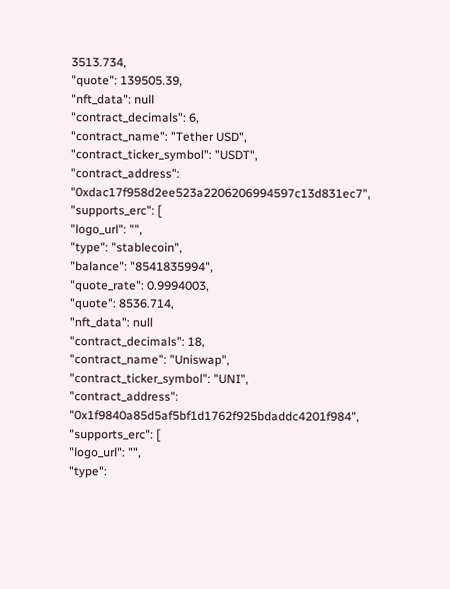3513.734,
"quote": 139505.39,
"nft_data": null
"contract_decimals": 6,
"contract_name": "Tether USD",
"contract_ticker_symbol": "USDT",
"contract_address": "0xdac17f958d2ee523a2206206994597c13d831ec7",
"supports_erc": [
"logo_url": "",
"type": "stablecoin",
"balance": "8541835994",
"quote_rate": 0.9994003,
"quote": 8536.714,
"nft_data": null
"contract_decimals": 18,
"contract_name": "Uniswap",
"contract_ticker_symbol": "UNI",
"contract_address": "0x1f9840a85d5af5bf1d1762f925bdaddc4201f984",
"supports_erc": [
"logo_url": "",
"type":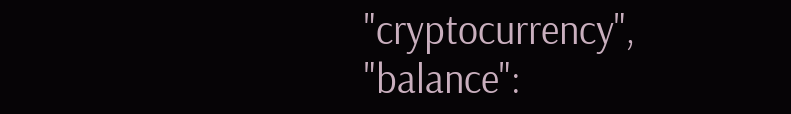"cryptocurrency",
"balance":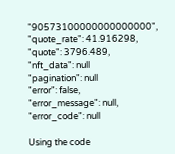"90573100000000000000",
"quote_rate": 41.916298,
"quote": 3796.489,
"nft_data": null
"pagination": null
"error": false,
"error_message": null,
"error_code": null

Using the code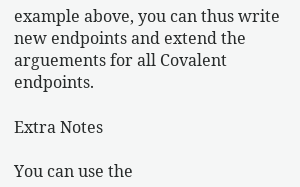example above, you can thus write new endpoints and extend the arguements for all Covalent endpoints.

Extra Notes

You can use the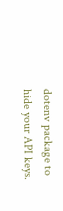dotenv package to hide your API keys.